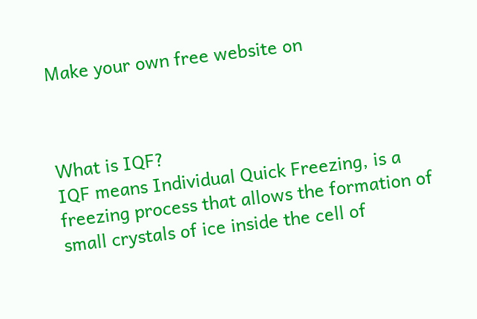Make your own free website on



What is IQF?
IQF means Individual Quick Freezing, is a freezing process that allows the formation of small crystals of ice inside the cell of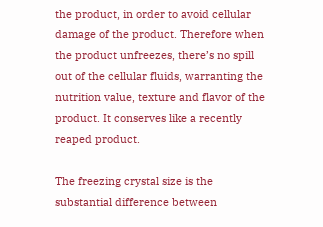the product, in order to avoid cellular damage of the product. Therefore when the product unfreezes, there’s no spill out of the cellular fluids, warranting the nutrition value, texture and flavor of the product. It conserves like a recently reaped product.

The freezing crystal size is the substantial difference between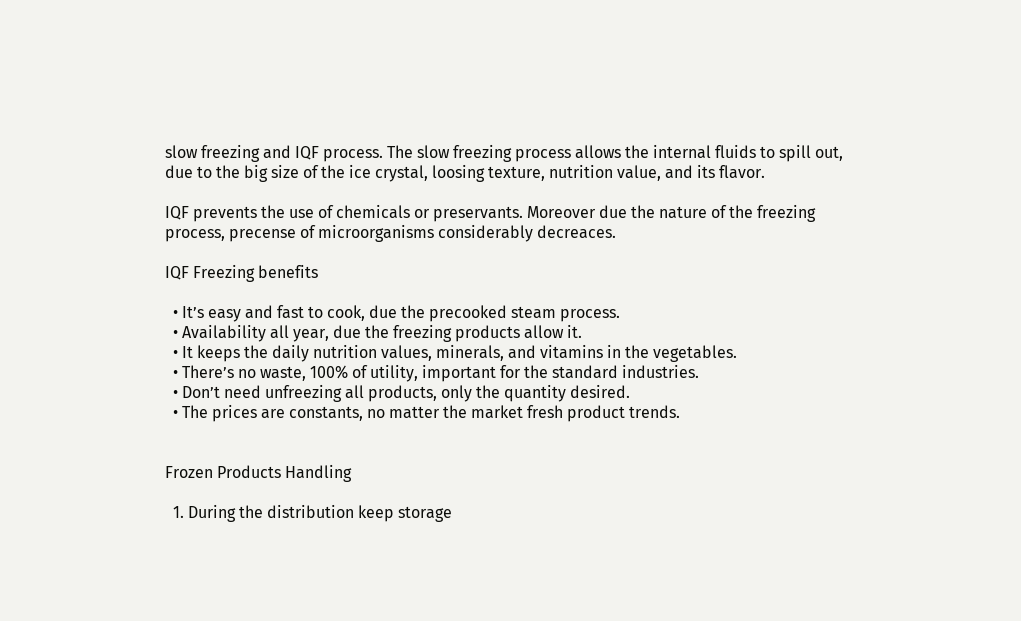slow freezing and IQF process. The slow freezing process allows the internal fluids to spill out, due to the big size of the ice crystal, loosing texture, nutrition value, and its flavor.

IQF prevents the use of chemicals or preservants. Moreover due the nature of the freezing process, precense of microorganisms considerably decreaces.

IQF Freezing benefits

  • It’s easy and fast to cook, due the precooked steam process.
  • Availability all year, due the freezing products allow it.
  • It keeps the daily nutrition values, minerals, and vitamins in the vegetables.
  • There’s no waste, 100% of utility, important for the standard industries.
  • Don’t need unfreezing all products, only the quantity desired.
  • The prices are constants, no matter the market fresh product trends.


Frozen Products Handling

  1. During the distribution keep storage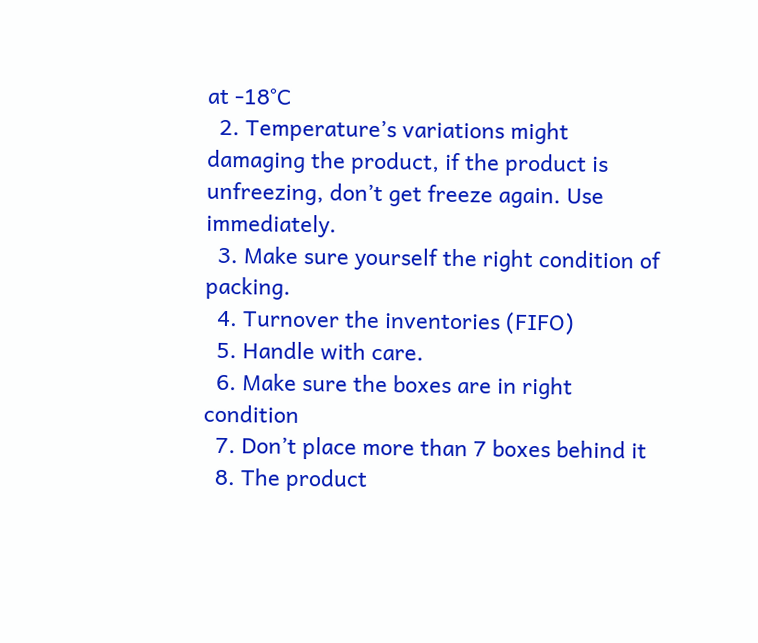at -18°C
  2. Temperature’s variations might damaging the product, if the product is unfreezing, don’t get freeze again. Use immediately.
  3. Make sure yourself the right condition of packing.
  4. Turnover the inventories (FIFO)
  5. Handle with care.
  6. Make sure the boxes are in right condition
  7. Don’t place more than 7 boxes behind it
  8. The product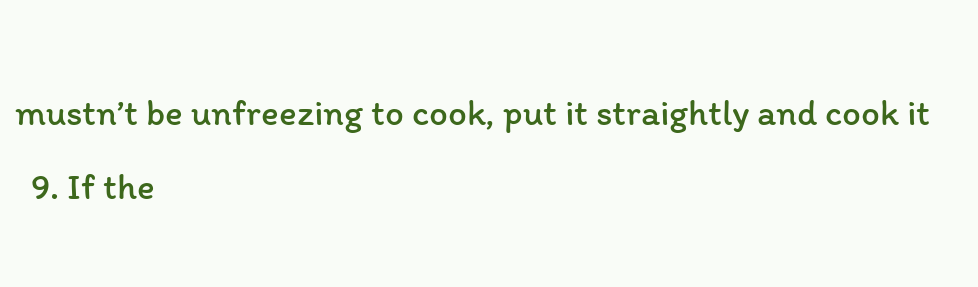mustn’t be unfreezing to cook, put it straightly and cook it
  9. If the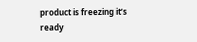product is freezing it’s ready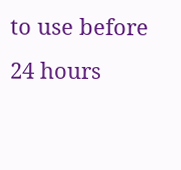to use before 24 hours